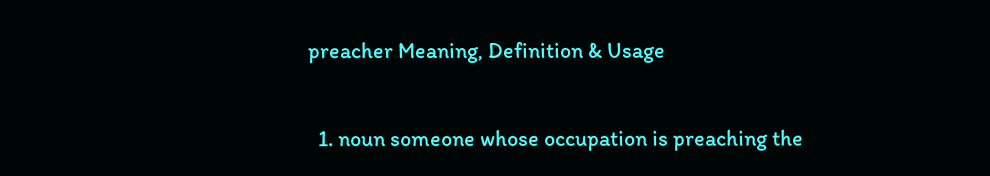preacher Meaning, Definition & Usage

  1. noun someone whose occupation is preaching the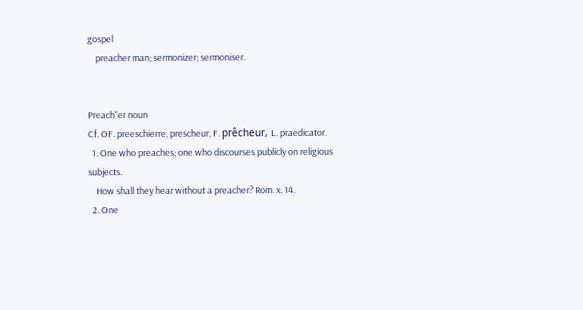gospel
    preacher man; sermonizer; sermoniser.


Preach"er noun
Cf. OF. preeschierre, prescheur, F. prêcheur, L. praedicator.
  1. One who preaches; one who discourses publicly on religious subjects.
    How shall they hear without a preacher? Rom. x. 14.
  2. One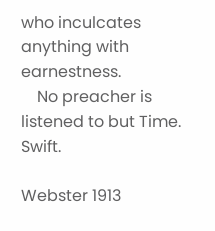who inculcates anything with earnestness.
    No preacher is listened to but Time. Swift.

Webster 1913